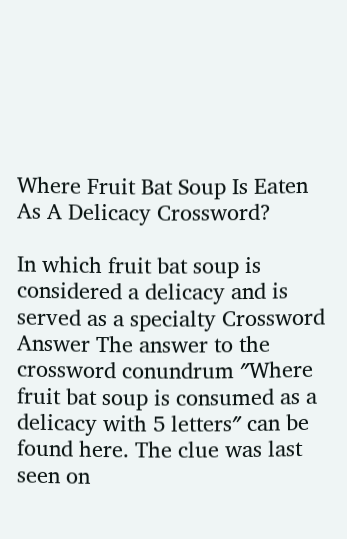Where Fruit Bat Soup Is Eaten As A Delicacy Crossword?

In which fruit bat soup is considered a delicacy and is served as a specialty Crossword Answer The answer to the crossword conundrum ″Where fruit bat soup is consumed as a delicacy with 5 letters″ can be found here. The clue was last seen on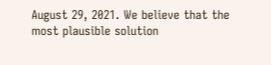August 29, 2021. We believe that the most plausible solution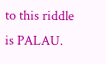to this riddle is PALAU.